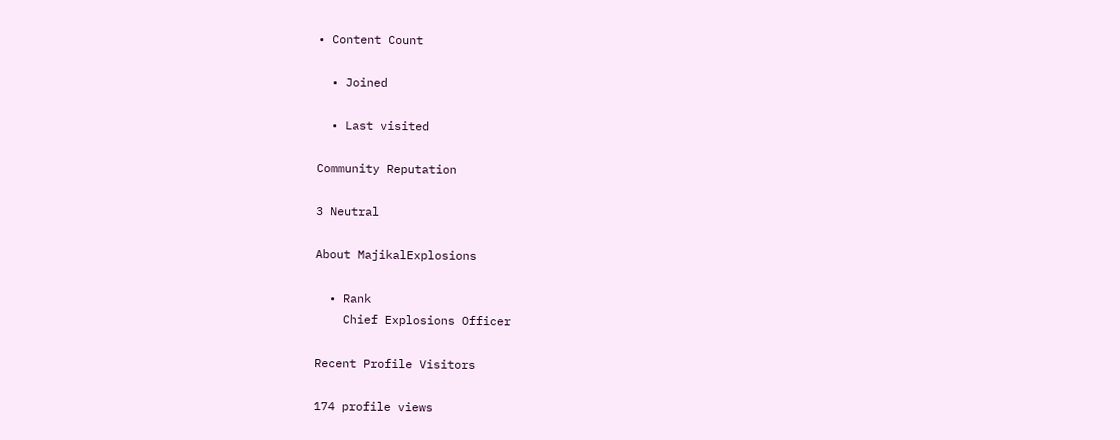• Content Count

  • Joined

  • Last visited

Community Reputation

3 Neutral

About MajikalExplosions

  • Rank
    Chief Explosions Officer

Recent Profile Visitors

174 profile views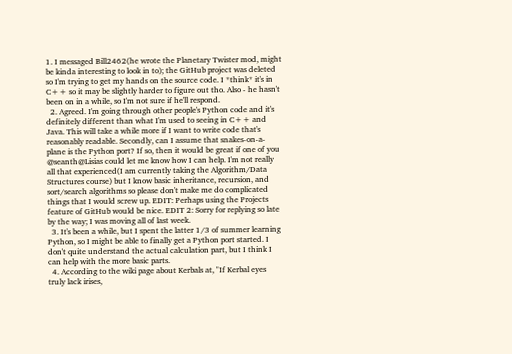1. I messaged Bill2462(he wrote the Planetary Twister mod, might be kinda interesting to look in to); the GitHub project was deleted so I'm trying to get my hands on the source code. I *think* it's in C++ so it may be slightly harder to figure out tho. Also - he hasn't been on in a while, so I'm not sure if he'll respond.
  2. Agreed. I'm going through other people's Python code and it's definitely different than what I'm used to seeing in C++ and Java. This will take a while more if I want to write code that's reasonably readable. Secondly, can I assume that snakes-on-a-plane is the Python port? If so, then it would be great if one of you @seanth@Lisias could let me know how I can help. I'm not really all that experienced(I am currently taking the Algorithm/Data Structures course) but I know basic inheritance, recursion, and sort/search algorithms so please don't make me do complicated things that I would screw up. EDIT: Perhaps using the Projects feature of GitHub would be nice. EDIT 2: Sorry for replying so late by the way; I was moving all of last week.
  3. It's been a while, but I spent the latter 1/3 of summer learning Python, so I might be able to finally get a Python port started. I don't quite understand the actual calculation part, but I think I can help with the more basic parts.
  4. According to the wiki page about Kerbals at, "If Kerbal eyes truly lack irises,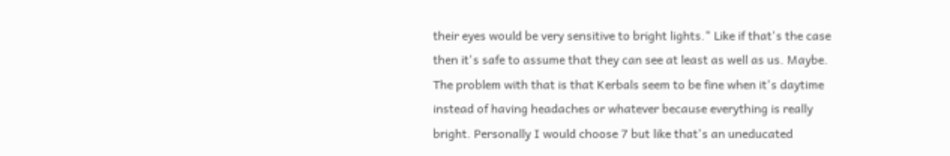their eyes would be very sensitive to bright lights." Like if that's the case then it's safe to assume that they can see at least as well as us. Maybe. The problem with that is that Kerbals seem to be fine when it's daytime instead of having headaches or whatever because everything is really bright. Personally I would choose 7 but like that's an uneducated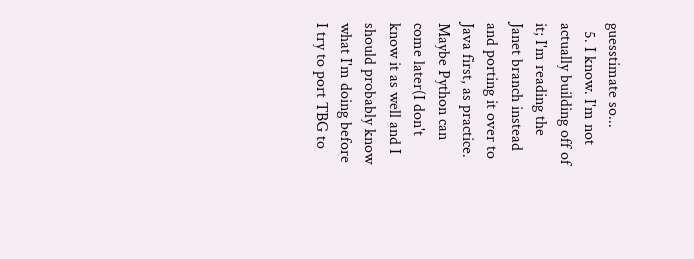guesstimate so...
  5. I know. I'm not actually building off of it; I'm reading the Janet branch instead and porting it over to Java first, as practice. Maybe Python can come later(I don't know it as well and I should probably know what I'm doing before I try to port TBG to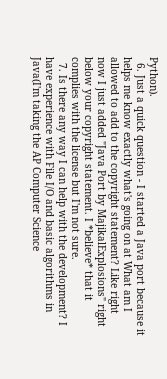Python).
  6. Just a quick question - I started a Java port because it helps me know exactly what's going on at What am I allowed to add to the copyright statement? Like right now I just added "Java Port by MajikalExplosions" right below your copyright statement. I *believe* that it complies with the license but I'm not sure.
  7. Is there any way I can help with the development? I have experience with File I/O and basic algorithms in Java(I'm taking the AP Computer Science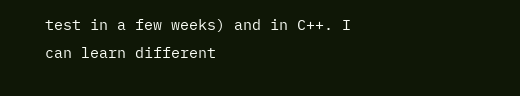test in a few weeks) and in C++. I can learn different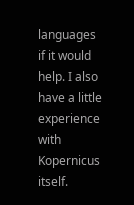languages if it would help. I also have a little experience with Kopernicus itself.